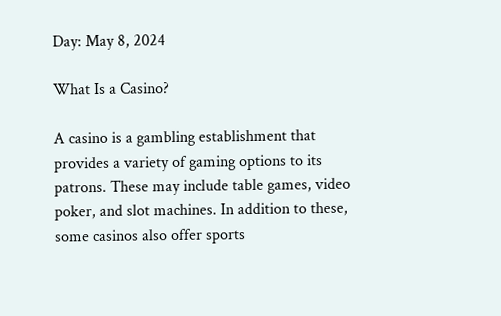Day: May 8, 2024

What Is a Casino?

A casino is a gambling establishment that provides a variety of gaming options to its patrons. These may include table games, video poker, and slot machines. In addition to these, some casinos also offer sports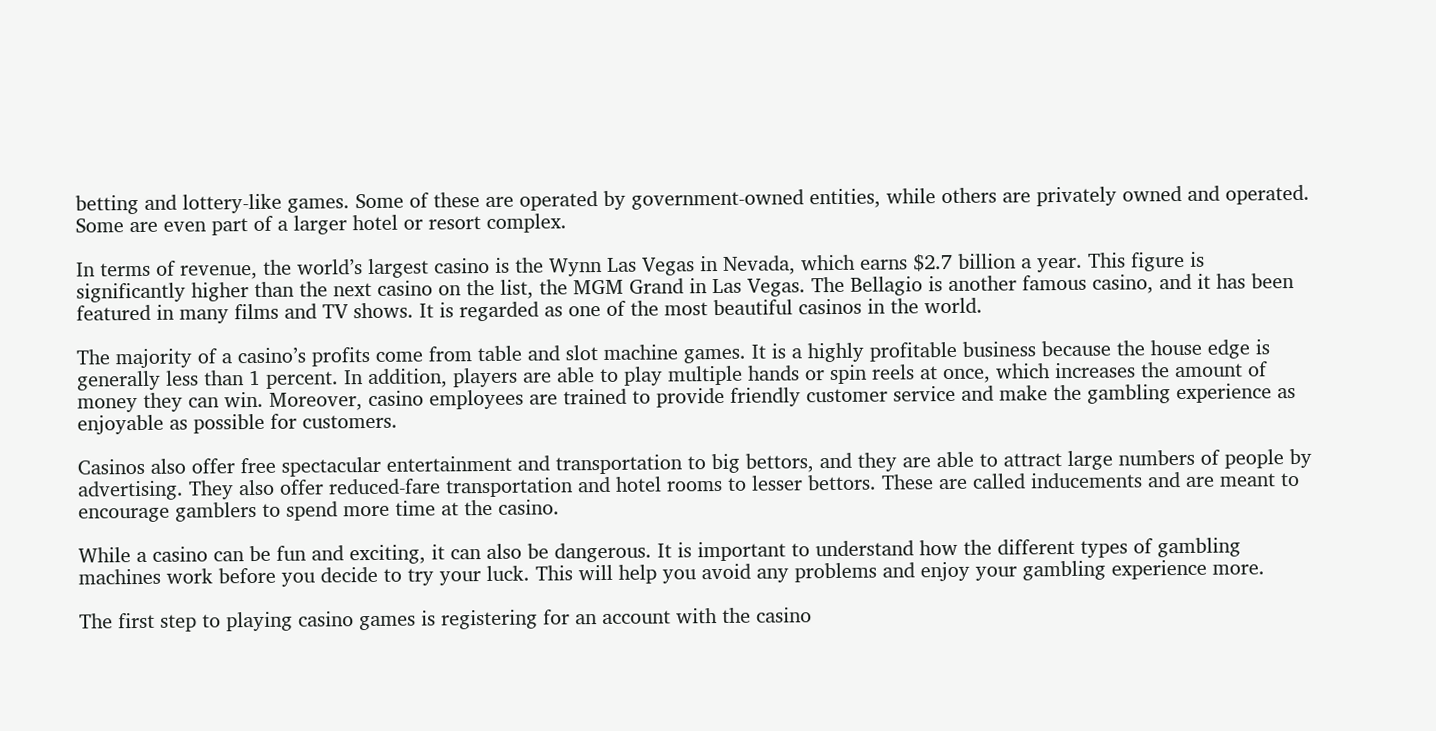betting and lottery-like games. Some of these are operated by government-owned entities, while others are privately owned and operated. Some are even part of a larger hotel or resort complex.

In terms of revenue, the world’s largest casino is the Wynn Las Vegas in Nevada, which earns $2.7 billion a year. This figure is significantly higher than the next casino on the list, the MGM Grand in Las Vegas. The Bellagio is another famous casino, and it has been featured in many films and TV shows. It is regarded as one of the most beautiful casinos in the world.

The majority of a casino’s profits come from table and slot machine games. It is a highly profitable business because the house edge is generally less than 1 percent. In addition, players are able to play multiple hands or spin reels at once, which increases the amount of money they can win. Moreover, casino employees are trained to provide friendly customer service and make the gambling experience as enjoyable as possible for customers.

Casinos also offer free spectacular entertainment and transportation to big bettors, and they are able to attract large numbers of people by advertising. They also offer reduced-fare transportation and hotel rooms to lesser bettors. These are called inducements and are meant to encourage gamblers to spend more time at the casino.

While a casino can be fun and exciting, it can also be dangerous. It is important to understand how the different types of gambling machines work before you decide to try your luck. This will help you avoid any problems and enjoy your gambling experience more.

The first step to playing casino games is registering for an account with the casino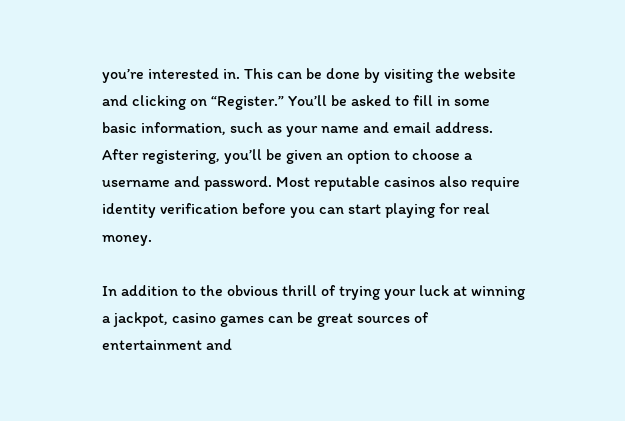you’re interested in. This can be done by visiting the website and clicking on “Register.” You’ll be asked to fill in some basic information, such as your name and email address. After registering, you’ll be given an option to choose a username and password. Most reputable casinos also require identity verification before you can start playing for real money.

In addition to the obvious thrill of trying your luck at winning a jackpot, casino games can be great sources of entertainment and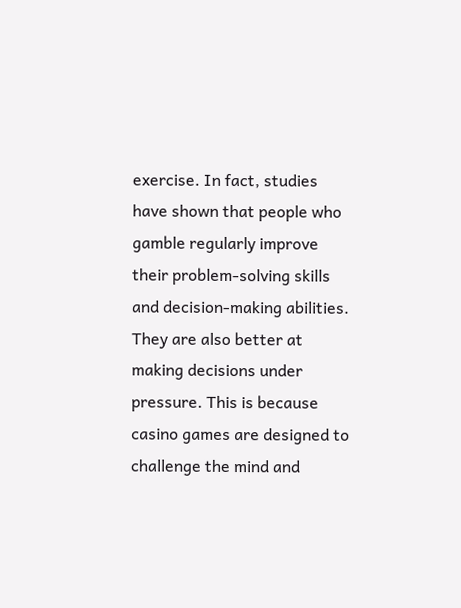exercise. In fact, studies have shown that people who gamble regularly improve their problem-solving skills and decision-making abilities. They are also better at making decisions under pressure. This is because casino games are designed to challenge the mind and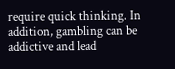require quick thinking. In addition, gambling can be addictive and lead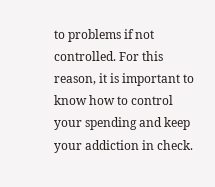to problems if not controlled. For this reason, it is important to know how to control your spending and keep your addiction in check.